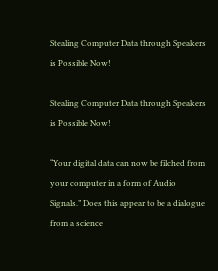Stealing Computer Data through Speakers is Possible Now!

Stealing Computer Data through Speakers is Possible Now!

“Your digital data can now be filched from your computer in a form of Audio Signals.” Does this appear to be a dialogue from a science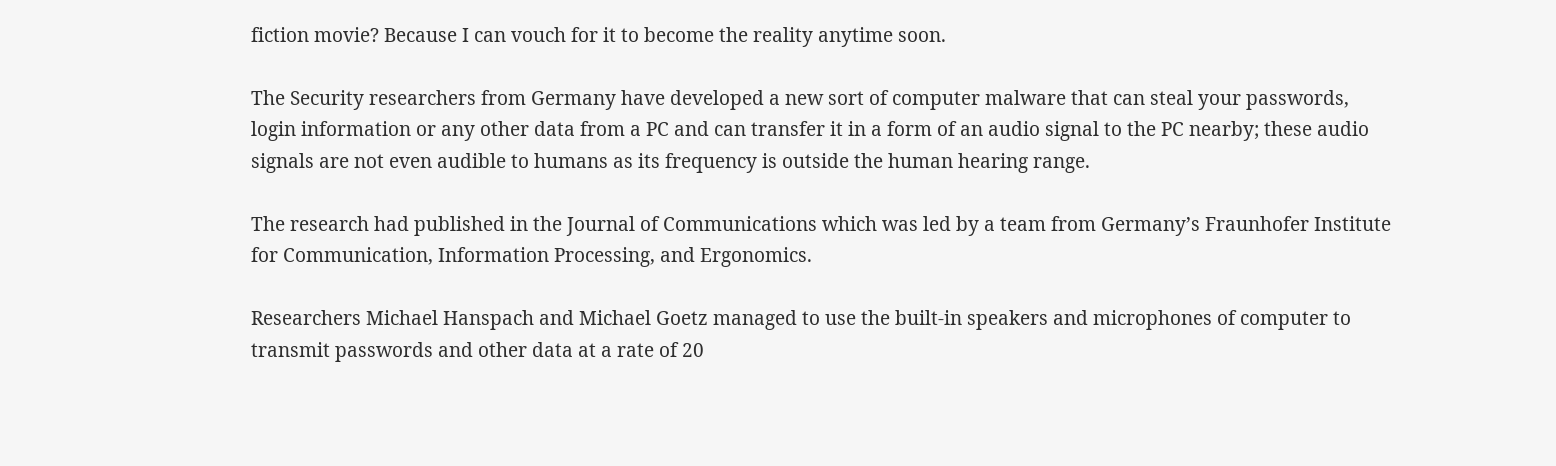fiction movie? Because I can vouch for it to become the reality anytime soon.

The Security researchers from Germany have developed a new sort of computer malware that can steal your passwords, login information or any other data from a PC and can transfer it in a form of an audio signal to the PC nearby; these audio signals are not even audible to humans as its frequency is outside the human hearing range.

The research had published in the Journal of Communications which was led by a team from Germany’s Fraunhofer Institute for Communication, Information Processing, and Ergonomics.

Researchers Michael Hanspach and Michael Goetz managed to use the built-in speakers and microphones of computer to transmit passwords and other data at a rate of 20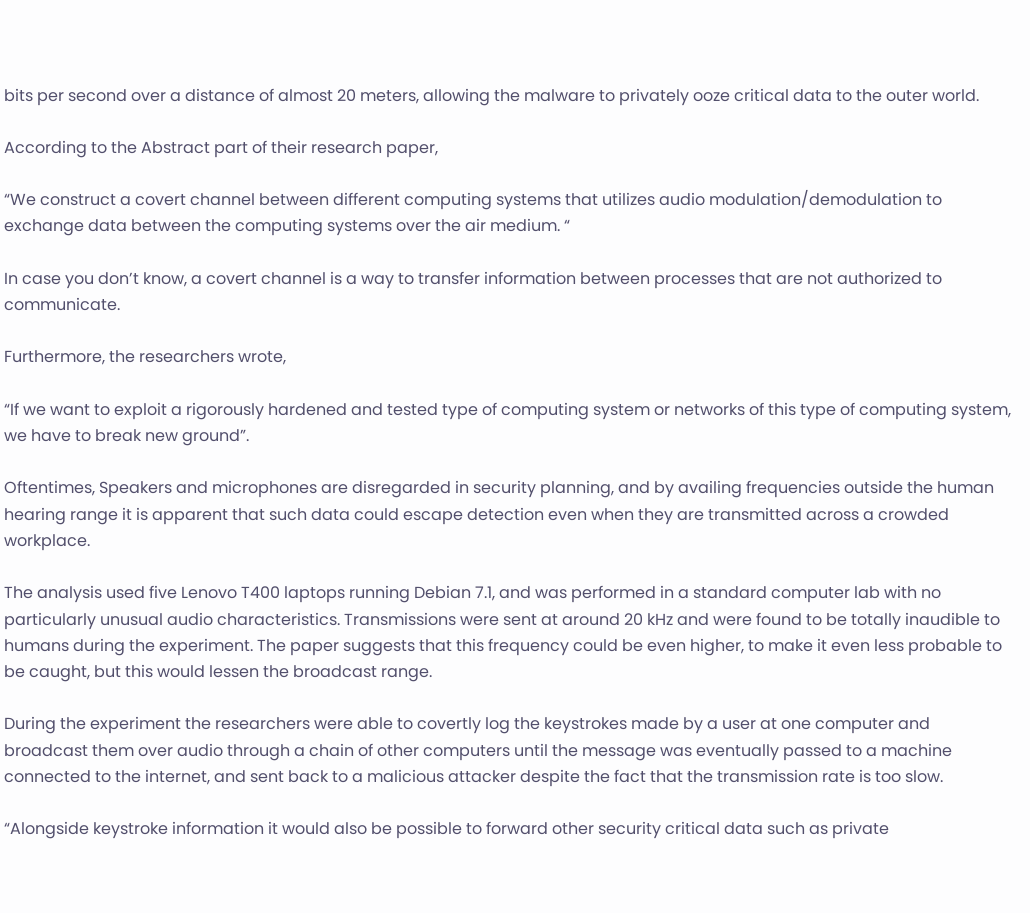bits per second over a distance of almost 20 meters, allowing the malware to privately ooze critical data to the outer world.

According to the Abstract part of their research paper,

“We construct a covert channel between different computing systems that utilizes audio modulation/demodulation to exchange data between the computing systems over the air medium. “

In case you don’t know, a covert channel is a way to transfer information between processes that are not authorized to communicate.

Furthermore, the researchers wrote,

“If we want to exploit a rigorously hardened and tested type of computing system or networks of this type of computing system, we have to break new ground”.

Oftentimes, Speakers and microphones are disregarded in security planning, and by availing frequencies outside the human hearing range it is apparent that such data could escape detection even when they are transmitted across a crowded workplace.

The analysis used five Lenovo T400 laptops running Debian 7.1, and was performed in a standard computer lab with no particularly unusual audio characteristics. Transmissions were sent at around 20 kHz and were found to be totally inaudible to humans during the experiment. The paper suggests that this frequency could be even higher, to make it even less probable to be caught, but this would lessen the broadcast range.

During the experiment the researchers were able to covertly log the keystrokes made by a user at one computer and broadcast them over audio through a chain of other computers until the message was eventually passed to a machine connected to the internet, and sent back to a malicious attacker despite the fact that the transmission rate is too slow.

“Alongside keystroke information it would also be possible to forward other security critical data such as private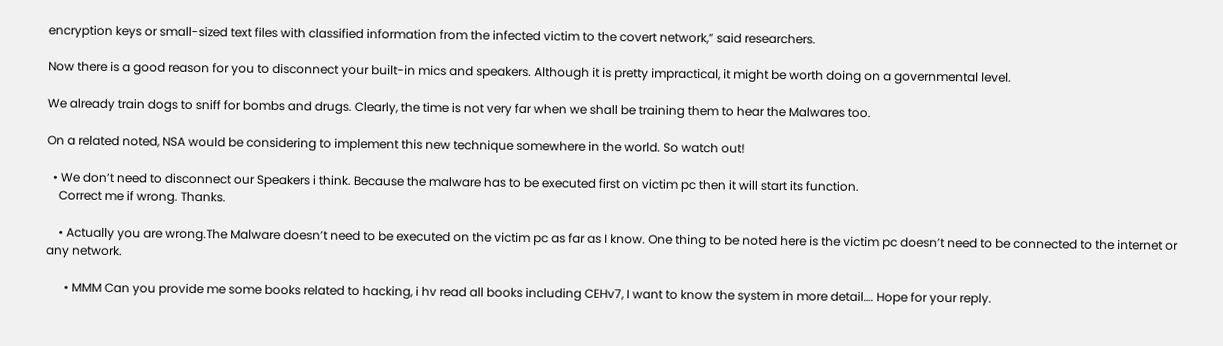encryption keys or small-sized text files with classified information from the infected victim to the covert network,” said researchers.

Now there is a good reason for you to disconnect your built-in mics and speakers. Although it is pretty impractical, it might be worth doing on a governmental level.

We already train dogs to sniff for bombs and drugs. Clearly, the time is not very far when we shall be training them to hear the Malwares too.

On a related noted, NSA would be considering to implement this new technique somewhere in the world. So watch out!

  • We don’t need to disconnect our Speakers i think. Because the malware has to be executed first on victim pc then it will start its function.
    Correct me if wrong. Thanks.

    • Actually you are wrong.The Malware doesn’t need to be executed on the victim pc as far as I know. One thing to be noted here is the victim pc doesn’t need to be connected to the internet or any network.

      • MMM Can you provide me some books related to hacking, i hv read all books including CEHv7, I want to know the system in more detail…. Hope for your reply.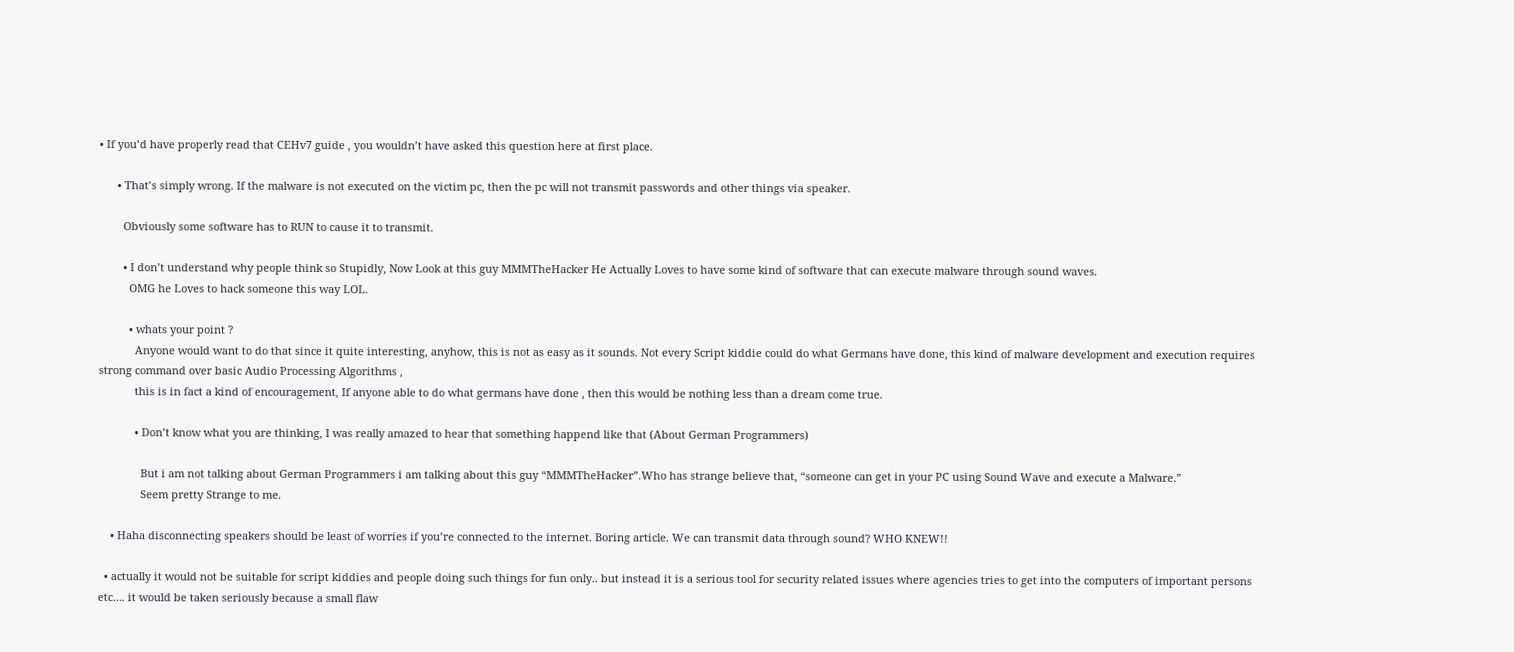• If you’d have properly read that CEHv7 guide , you wouldn’t have asked this question here at first place.

      • That’s simply wrong. If the malware is not executed on the victim pc, then the pc will not transmit passwords and other things via speaker.

        Obviously some software has to RUN to cause it to transmit.

        • I don’t understand why people think so Stupidly, Now Look at this guy MMMTheHacker He Actually Loves to have some kind of software that can execute malware through sound waves.
          OMG he Loves to hack someone this way LOL.

          • whats your point ?
            Anyone would want to do that since it quite interesting, anyhow, this is not as easy as it sounds. Not every Script kiddie could do what Germans have done, this kind of malware development and execution requires strong command over basic Audio Processing Algorithms ,
            this is in fact a kind of encouragement, If anyone able to do what germans have done , then this would be nothing less than a dream come true.

            • Don’t know what you are thinking, I was really amazed to hear that something happend like that (About German Programmers)

              But i am not talking about German Programmers i am talking about this guy “MMMTheHacker”.Who has strange believe that, “someone can get in your PC using Sound Wave and execute a Malware.”
              Seem pretty Strange to me.

    • Haha disconnecting speakers should be least of worries if you’re connected to the internet. Boring article. We can transmit data through sound? WHO KNEW!!

  • actually it would not be suitable for script kiddies and people doing such things for fun only.. but instead it is a serious tool for security related issues where agencies tries to get into the computers of important persons etc…. it would be taken seriously because a small flaw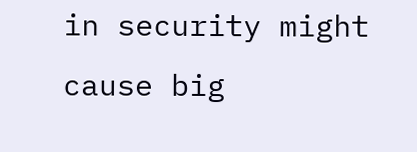in security might cause big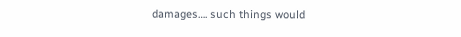damages…. such things would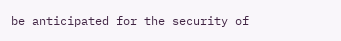be anticipated for the security of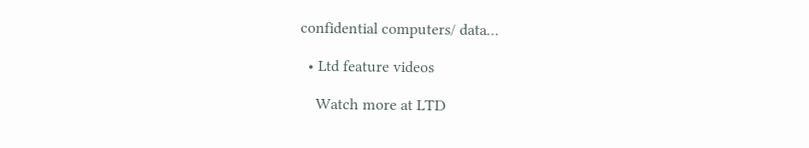confidential computers/ data…

  • Ltd feature videos

    Watch more at LTD